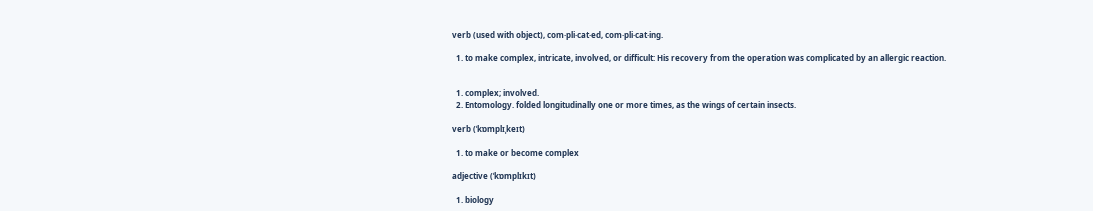verb (used with object), com·pli·cat·ed, com·pli·cat·ing.

  1. to make complex, intricate, involved, or difficult: His recovery from the operation was complicated by an allergic reaction.


  1. complex; involved.
  2. Entomology. folded longitudinally one or more times, as the wings of certain insects.

verb (ˈkɒmplɪˌkeɪt)

  1. to make or become complex

adjective (ˈkɒmplɪkɪt)

  1. biology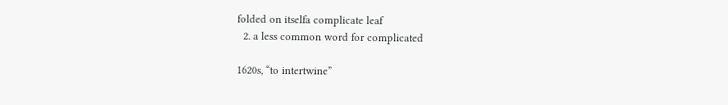folded on itselfa complicate leaf
  2. a less common word for complicated

1620s, “to intertwine”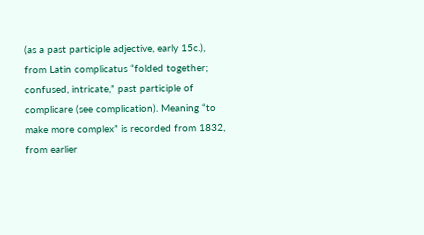(as a past participle adjective, early 15c.), from Latin complicatus “folded together; confused, intricate,” past participle of complicare (see complication). Meaning “to make more complex” is recorded from 1832, from earlier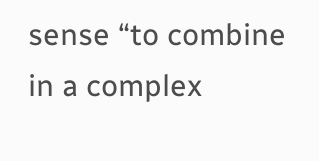sense “to combine in a complex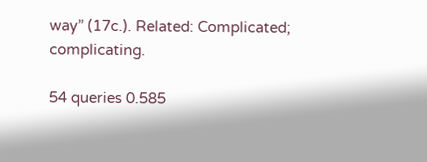way” (17c.). Related: Complicated; complicating.

54 queries 0.585